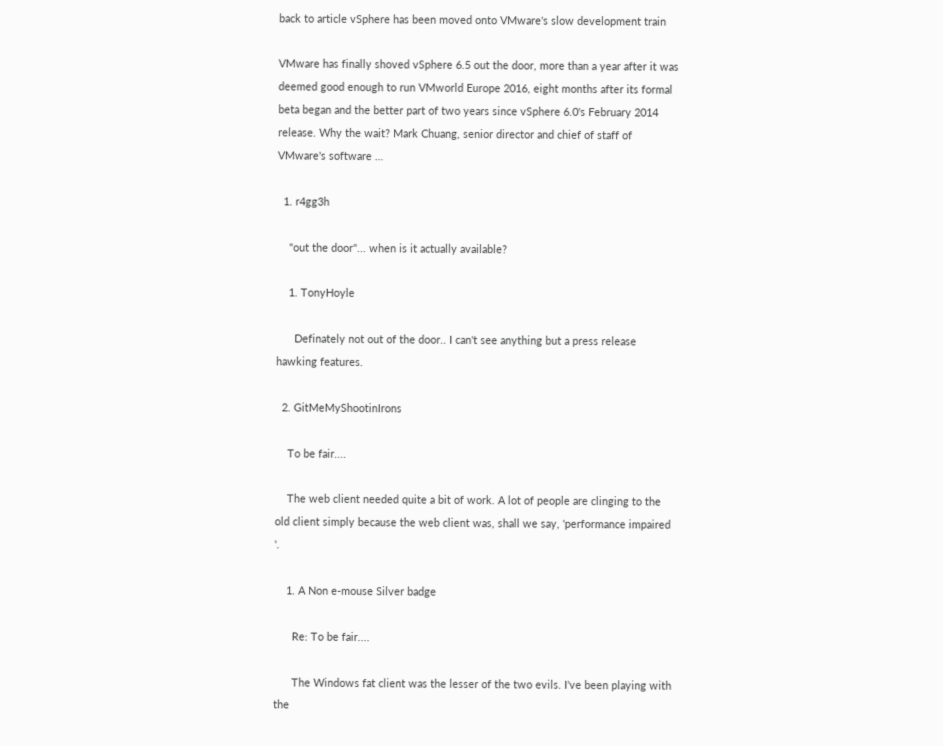back to article vSphere has been moved onto VMware's slow development train

VMware has finally shoved vSphere 6.5 out the door, more than a year after it was deemed good enough to run VMworld Europe 2016, eight months after its formal beta began and the better part of two years since vSphere 6.0's February 2014 release. Why the wait? Mark Chuang, senior director and chief of staff of VMware's software …

  1. r4gg3h

    "out the door"... when is it actually available?

    1. TonyHoyle

      Definately not out of the door.. I can't see anything but a press release hawking features.

  2. GitMeMyShootinIrons

    To be fair....

    The web client needed quite a bit of work. A lot of people are clinging to the old client simply because the web client was, shall we say, 'performance impaired '.

    1. A Non e-mouse Silver badge

      Re: To be fair....

      The Windows fat client was the lesser of the two evils. I've been playing with the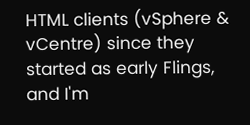HTML clients (vSphere & vCentre) since they started as early Flings, and I'm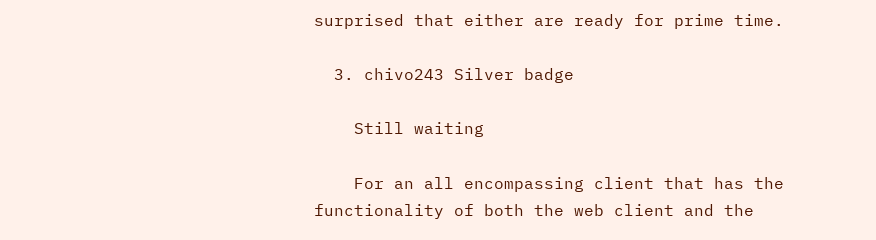surprised that either are ready for prime time.

  3. chivo243 Silver badge

    Still waiting

    For an all encompassing client that has the functionality of both the web client and the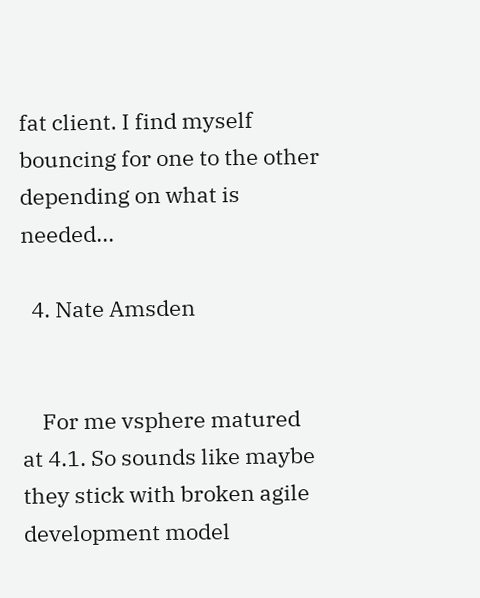fat client. I find myself bouncing for one to the other depending on what is needed...

  4. Nate Amsden


    For me vsphere matured at 4.1. So sounds like maybe they stick with broken agile development model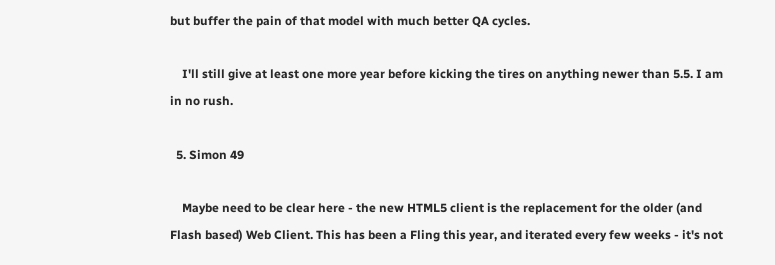but buffer the pain of that model with much better QA cycles.

    I'll still give at least one more year before kicking the tires on anything newer than 5.5. I am in no rush.

  5. Simon 49

    Maybe need to be clear here - the new HTML5 client is the replacement for the older (and Flash based) Web Client. This has been a Fling this year, and iterated every few weeks - it's not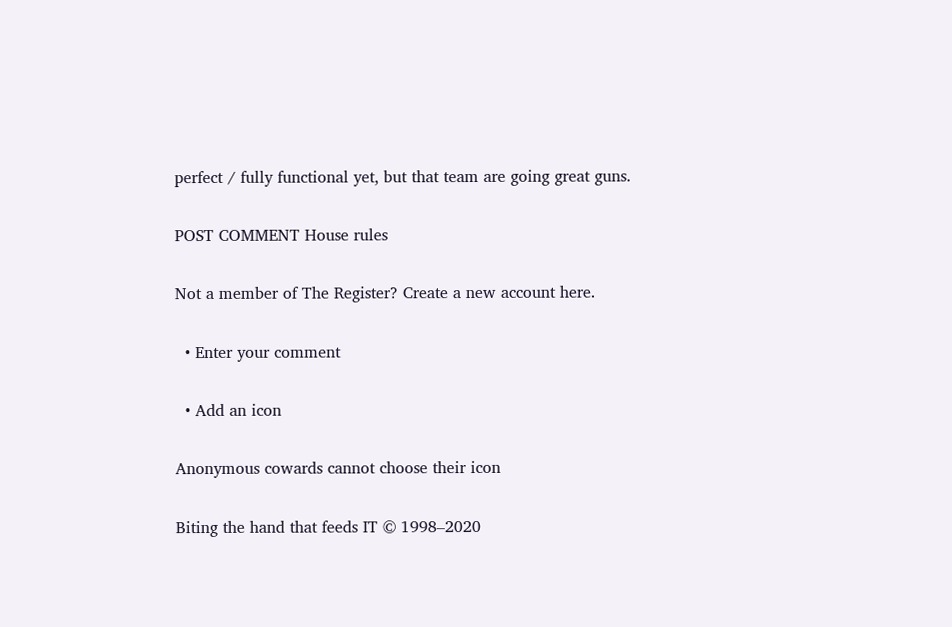perfect / fully functional yet, but that team are going great guns.

POST COMMENT House rules

Not a member of The Register? Create a new account here.

  • Enter your comment

  • Add an icon

Anonymous cowards cannot choose their icon

Biting the hand that feeds IT © 1998–2020